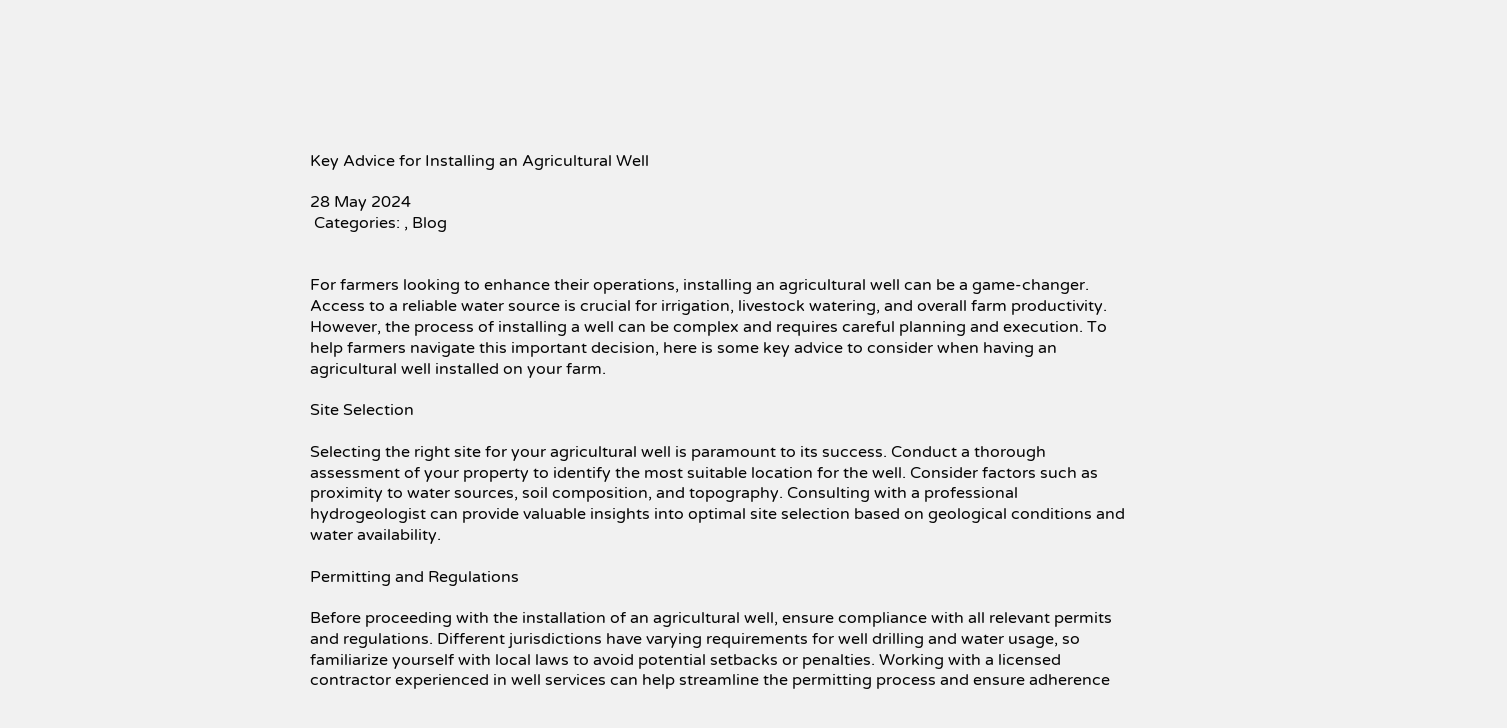Key Advice for Installing an Agricultural Well

28 May 2024
 Categories: , Blog


For farmers looking to enhance their operations, installing an agricultural well can be a game-changer. Access to a reliable water source is crucial for irrigation, livestock watering, and overall farm productivity. However, the process of installing a well can be complex and requires careful planning and execution. To help farmers navigate this important decision, here is some key advice to consider when having an agricultural well installed on your farm.

Site Selection

Selecting the right site for your agricultural well is paramount to its success. Conduct a thorough assessment of your property to identify the most suitable location for the well. Consider factors such as proximity to water sources, soil composition, and topography. Consulting with a professional hydrogeologist can provide valuable insights into optimal site selection based on geological conditions and water availability.

Permitting and Regulations

Before proceeding with the installation of an agricultural well, ensure compliance with all relevant permits and regulations. Different jurisdictions have varying requirements for well drilling and water usage, so familiarize yourself with local laws to avoid potential setbacks or penalties. Working with a licensed contractor experienced in well services can help streamline the permitting process and ensure adherence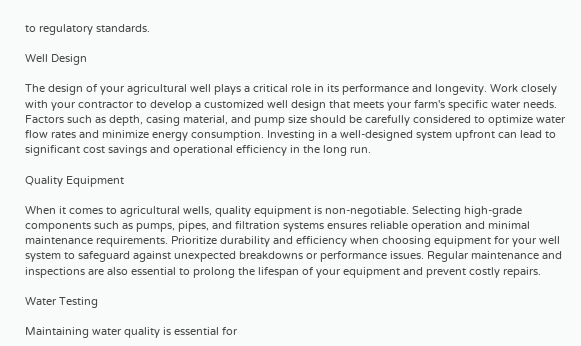to regulatory standards.

Well Design

The design of your agricultural well plays a critical role in its performance and longevity. Work closely with your contractor to develop a customized well design that meets your farm's specific water needs. Factors such as depth, casing material, and pump size should be carefully considered to optimize water flow rates and minimize energy consumption. Investing in a well-designed system upfront can lead to significant cost savings and operational efficiency in the long run.

Quality Equipment

When it comes to agricultural wells, quality equipment is non-negotiable. Selecting high-grade components such as pumps, pipes, and filtration systems ensures reliable operation and minimal maintenance requirements. Prioritize durability and efficiency when choosing equipment for your well system to safeguard against unexpected breakdowns or performance issues. Regular maintenance and inspections are also essential to prolong the lifespan of your equipment and prevent costly repairs.

Water Testing

Maintaining water quality is essential for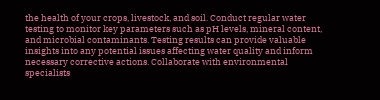the health of your crops, livestock, and soil. Conduct regular water testing to monitor key parameters such as pH levels, mineral content, and microbial contaminants. Testing results can provide valuable insights into any potential issues affecting water quality and inform necessary corrective actions. Collaborate with environmental specialists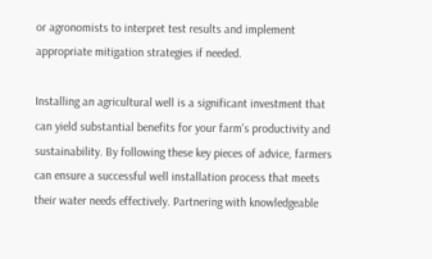or agronomists to interpret test results and implement appropriate mitigation strategies if needed.

Installing an agricultural well is a significant investment that can yield substantial benefits for your farm's productivity and sustainability. By following these key pieces of advice, farmers can ensure a successful well installation process that meets their water needs effectively. Partnering with knowledgeable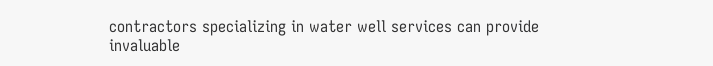contractors specializing in water well services can provide invaluable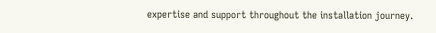expertise and support throughout the installation journey.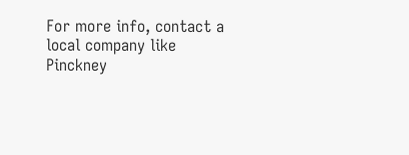For more info, contact a local company like Pinckney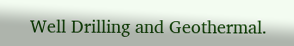Well Drilling and Geothermal.